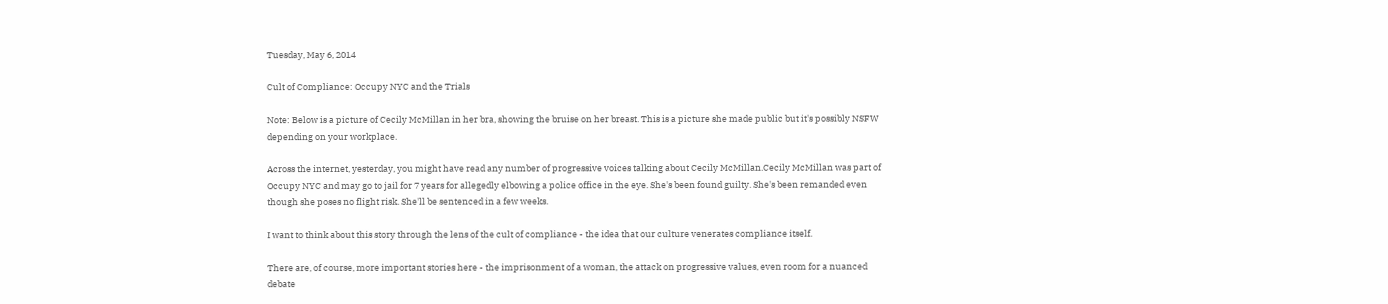Tuesday, May 6, 2014

Cult of Compliance: Occupy NYC and the Trials

Note: Below is a picture of Cecily McMillan in her bra, showing the bruise on her breast. This is a picture she made public but it's possibly NSFW depending on your workplace.

Across the internet, yesterday, you might have read any number of progressive voices talking about Cecily McMillan.Cecily McMillan was part of Occupy NYC and may go to jail for 7 years for allegedly elbowing a police office in the eye. She's been found guilty. She's been remanded even though she poses no flight risk. She'll be sentenced in a few weeks.

I want to think about this story through the lens of the cult of compliance - the idea that our culture venerates compliance itself.

There are, of course, more important stories here - the imprisonment of a woman, the attack on progressive values, even room for a nuanced debate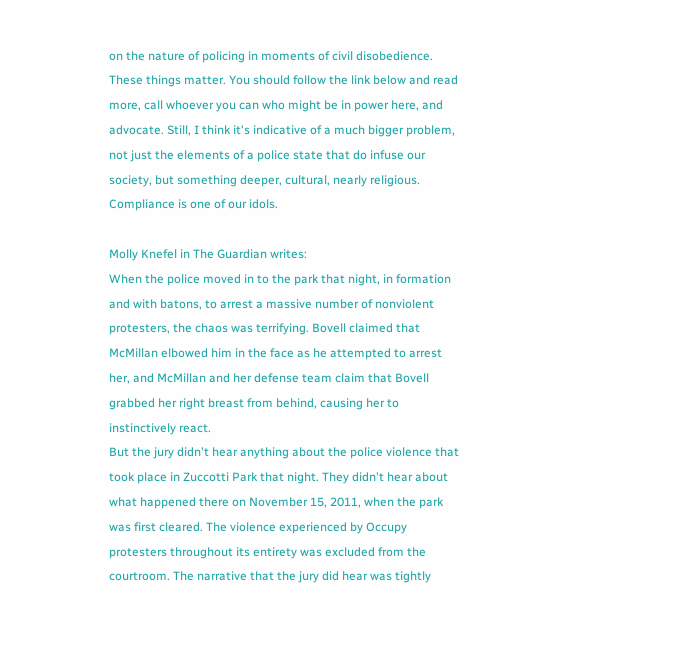on the nature of policing in moments of civil disobedience. These things matter. You should follow the link below and read more, call whoever you can who might be in power here, and advocate. Still, I think it's indicative of a much bigger problem, not just the elements of a police state that do infuse our society, but something deeper, cultural, nearly religious. Compliance is one of our idols.

Molly Knefel in The Guardian writes:
When the police moved in to the park that night, in formation and with batons, to arrest a massive number of nonviolent protesters, the chaos was terrifying. Bovell claimed that McMillan elbowed him in the face as he attempted to arrest her, and McMillan and her defense team claim that Bovell grabbed her right breast from behind, causing her to instinctively react.
But the jury didn't hear anything about the police violence that took place in Zuccotti Park that night. They didn't hear about what happened there on November 15, 2011, when the park was first cleared. The violence experienced by Occupy protesters throughout its entirety was excluded from the courtroom. The narrative that the jury did hear was tightly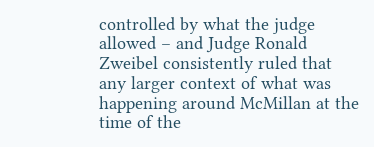controlled by what the judge allowed – and Judge Ronald Zweibel consistently ruled that any larger context of what was happening around McMillan at the time of the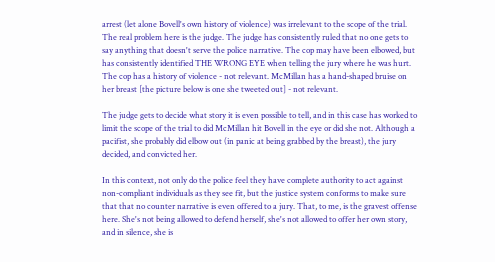arrest (let alone Bovell's own history of violence) was irrelevant to the scope of the trial.
The real problem here is the judge. The judge has consistently ruled that no one gets to say anything that doesn't serve the police narrative. The cop may have been elbowed, but has consistently identified THE WRONG EYE when telling the jury where he was hurt.  The cop has a history of violence - not relevant. McMillan has a hand-shaped bruise on her breast [the picture below is one she tweeted out] - not relevant.

The judge gets to decide what story it is even possible to tell, and in this case has worked to limit the scope of the trial to did McMillan hit Bovell in the eye or did she not. Although a pacifist, she probably did elbow out (in panic at being grabbed by the breast), the jury decided, and convicted her.

In this context, not only do the police feel they have complete authority to act against non-compliant individuals as they see fit, but the justice system conforms to make sure that that no counter narrative is even offered to a jury. That, to me, is the gravest offense here. She's not being allowed to defend herself, she's not allowed to offer her own story, and in silence, she is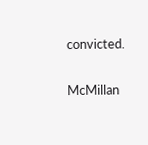convicted.

McMillan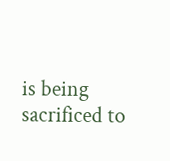is being sacrificed to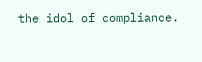the idol of compliance.